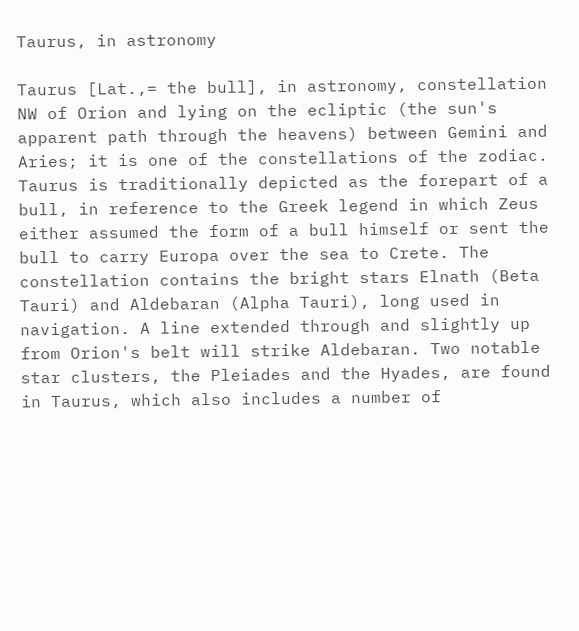Taurus, in astronomy

Taurus [Lat.,= the bull], in astronomy, constellation NW of Orion and lying on the ecliptic (the sun's apparent path through the heavens) between Gemini and Aries; it is one of the constellations of the zodiac. Taurus is traditionally depicted as the forepart of a bull, in reference to the Greek legend in which Zeus either assumed the form of a bull himself or sent the bull to carry Europa over the sea to Crete. The constellation contains the bright stars Elnath (Beta Tauri) and Aldebaran (Alpha Tauri), long used in navigation. A line extended through and slightly up from Orion's belt will strike Aldebaran. Two notable star clusters, the Pleiades and the Hyades, are found in Taurus, which also includes a number of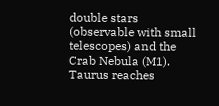double stars (observable with small telescopes) and the Crab Nebula (M1). Taurus reaches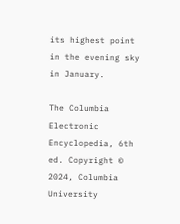its highest point in the evening sky in January.

The Columbia Electronic Encyclopedia, 6th ed. Copyright © 2024, Columbia University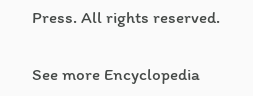Press. All rights reserved.

See more Encyclopedia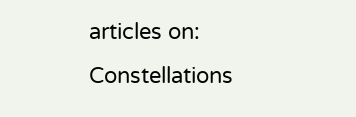articles on: Constellations